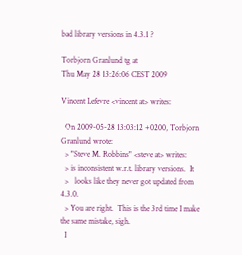bad library versions in 4.3.1 ?

Torbjorn Granlund tg at
Thu May 28 13:26:06 CEST 2009

Vincent Lefevre <vincent at> writes:

  On 2009-05-28 13:03:12 +0200, Torbjorn Granlund wrote:
  > "Steve M. Robbins" <steve at> writes:
  > is inconsistent w.r.t. library versions.  It
  >   looks like they never got updated from 4.3.0.
  > You are right.  This is the 3rd time I make the same mistake, sigh.
  I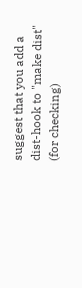suggest that you add a dist-hook to "make dist" (for checking)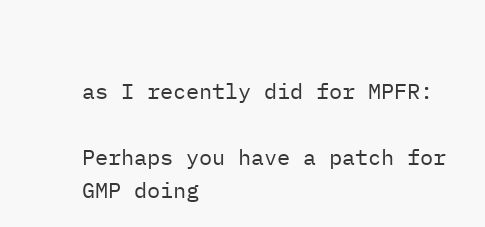as I recently did for MPFR:

Perhaps you have a patch for GMP doing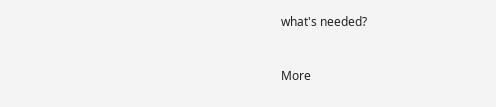what's needed?


More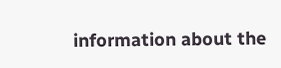information about the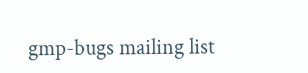gmp-bugs mailing list